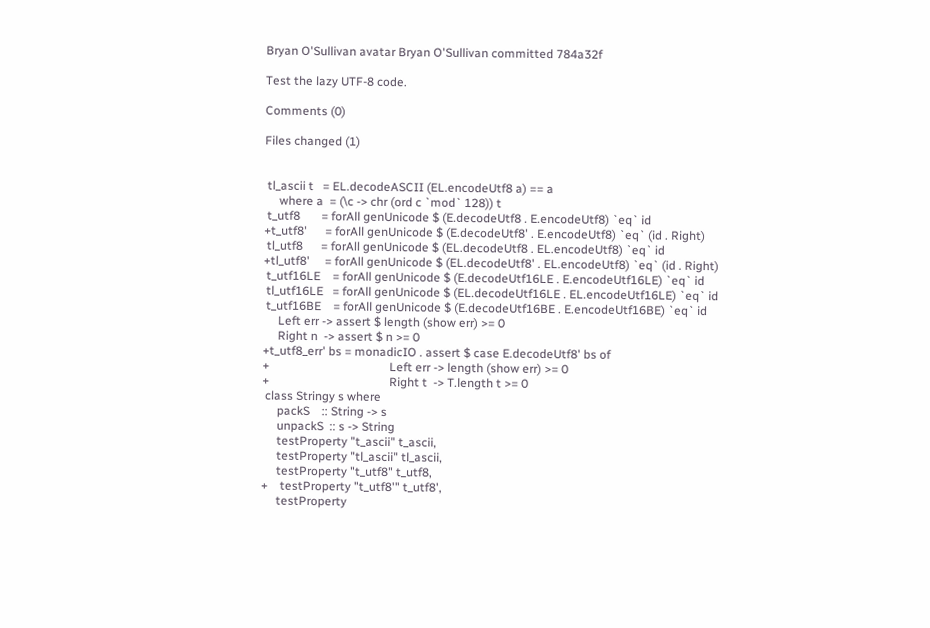Bryan O'Sullivan avatar Bryan O'Sullivan committed 784a32f

Test the lazy UTF-8 code.

Comments (0)

Files changed (1)


 tl_ascii t   = EL.decodeASCII (EL.encodeUtf8 a) == a
     where a  = (\c -> chr (ord c `mod` 128)) t
 t_utf8       = forAll genUnicode $ (E.decodeUtf8 . E.encodeUtf8) `eq` id
+t_utf8'      = forAll genUnicode $ (E.decodeUtf8' . E.encodeUtf8) `eq` (id . Right)
 tl_utf8      = forAll genUnicode $ (EL.decodeUtf8 . EL.encodeUtf8) `eq` id
+tl_utf8'     = forAll genUnicode $ (EL.decodeUtf8' . EL.encodeUtf8) `eq` (id . Right)
 t_utf16LE    = forAll genUnicode $ (E.decodeUtf16LE . E.encodeUtf16LE) `eq` id
 tl_utf16LE   = forAll genUnicode $ (EL.decodeUtf16LE . EL.encodeUtf16LE) `eq` id
 t_utf16BE    = forAll genUnicode $ (E.decodeUtf16BE . E.encodeUtf16BE) `eq` id
     Left err -> assert $ length (show err) >= 0
     Right n  -> assert $ n >= 0
+t_utf8_err' bs = monadicIO . assert $ case E.decodeUtf8' bs of
+                                        Left err -> length (show err) >= 0
+                                        Right t  -> T.length t >= 0
 class Stringy s where
     packS    :: String -> s
     unpackS  :: s -> String
     testProperty "t_ascii" t_ascii,
     testProperty "tl_ascii" tl_ascii,
     testProperty "t_utf8" t_utf8,
+    testProperty "t_utf8'" t_utf8',
     testProperty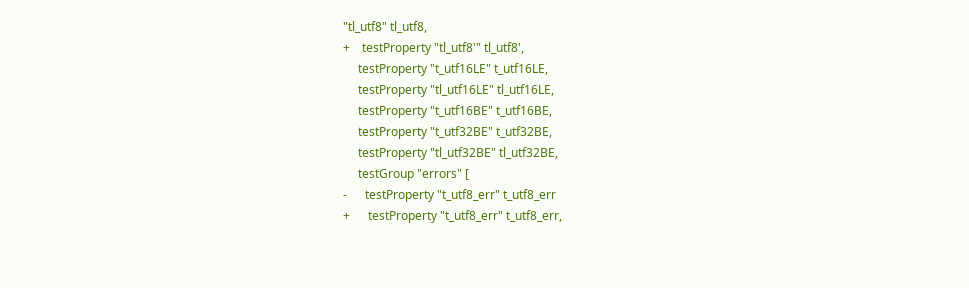"tl_utf8" tl_utf8,
+    testProperty "tl_utf8'" tl_utf8',
     testProperty "t_utf16LE" t_utf16LE,
     testProperty "tl_utf16LE" tl_utf16LE,
     testProperty "t_utf16BE" t_utf16BE,
     testProperty "t_utf32BE" t_utf32BE,
     testProperty "tl_utf32BE" tl_utf32BE,
     testGroup "errors" [
-      testProperty "t_utf8_err" t_utf8_err
+      testProperty "t_utf8_err" t_utf8_err,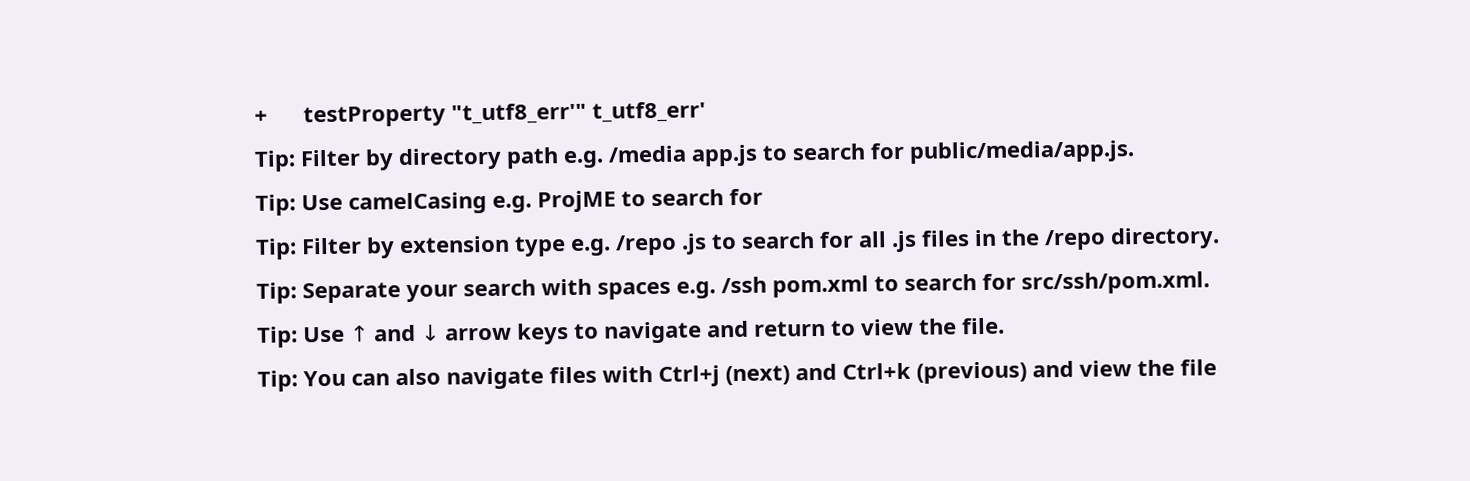+      testProperty "t_utf8_err'" t_utf8_err'
Tip: Filter by directory path e.g. /media app.js to search for public/media/app.js.
Tip: Use camelCasing e.g. ProjME to search for
Tip: Filter by extension type e.g. /repo .js to search for all .js files in the /repo directory.
Tip: Separate your search with spaces e.g. /ssh pom.xml to search for src/ssh/pom.xml.
Tip: Use ↑ and ↓ arrow keys to navigate and return to view the file.
Tip: You can also navigate files with Ctrl+j (next) and Ctrl+k (previous) and view the file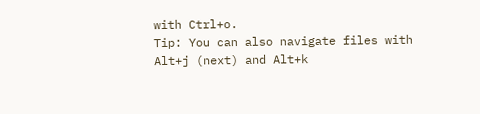with Ctrl+o.
Tip: You can also navigate files with Alt+j (next) and Alt+k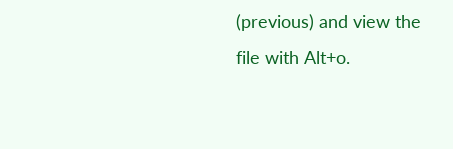(previous) and view the file with Alt+o.